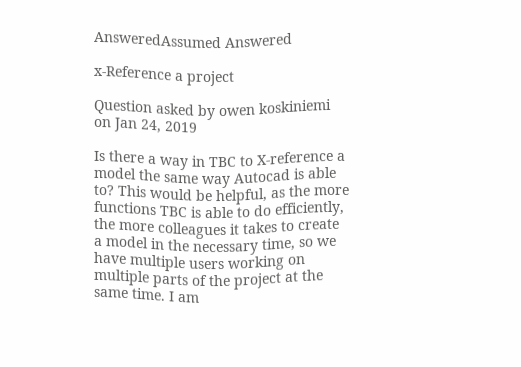AnsweredAssumed Answered

x-Reference a project

Question asked by owen koskiniemi on Jan 24, 2019

Is there a way in TBC to X-reference a model the same way Autocad is able to? This would be helpful, as the more functions TBC is able to do efficiently, the more colleagues it takes to create a model in the necessary time, so we have multiple users working on multiple parts of the project at the same time. I am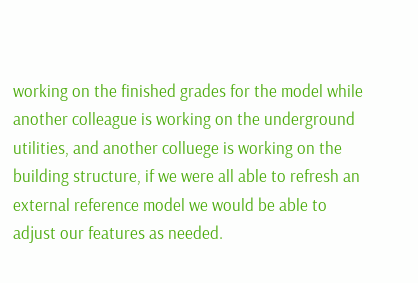working on the finished grades for the model while another colleague is working on the underground utilities, and another colluege is working on the building structure, if we were all able to refresh an external reference model we would be able to adjust our features as needed.